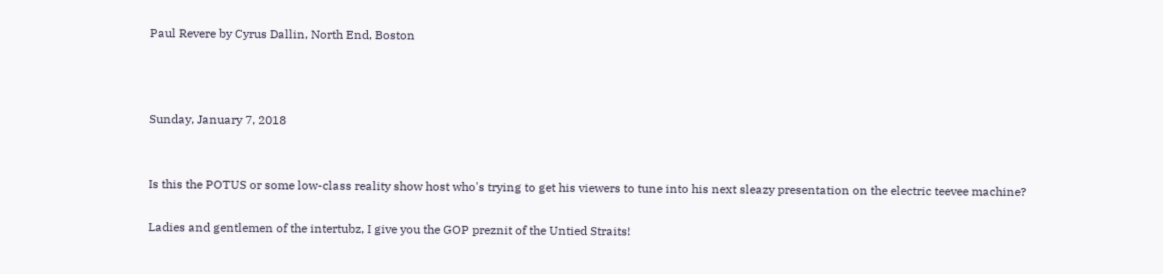Paul Revere by Cyrus Dallin, North End, Boston



Sunday, January 7, 2018


Is this the POTUS or some low-class reality show host who's trying to get his viewers to tune into his next sleazy presentation on the electric teevee machine?

Ladies and gentlemen of the intertubz, I give you the GOP preznit of the Untied Straits!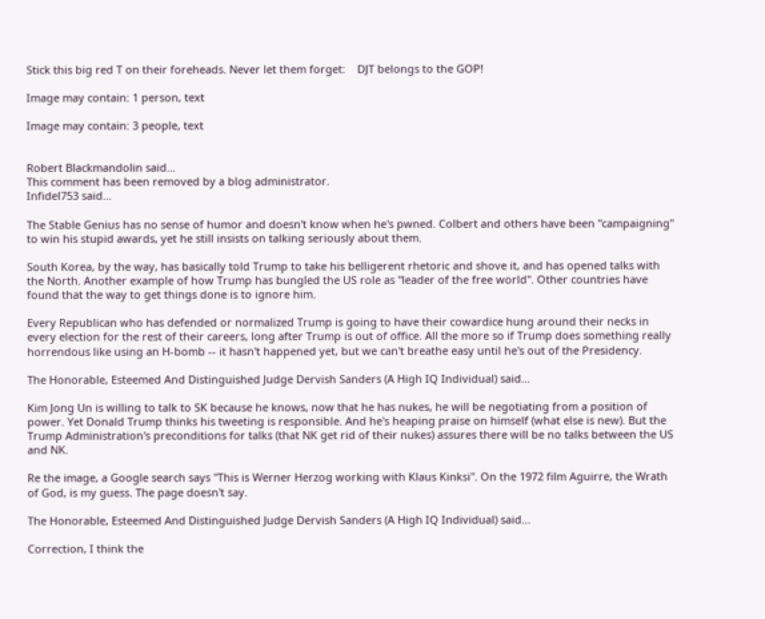Stick this big red T on their foreheads. Never let them forget:    DJT belongs to the GOP!

Image may contain: 1 person, text

Image may contain: 3 people, text


Robert Blackmandolin said...
This comment has been removed by a blog administrator.
Infidel753 said...

The Stable Genius has no sense of humor and doesn't know when he's pwned. Colbert and others have been "campaigning" to win his stupid awards, yet he still insists on talking seriously about them.

South Korea, by the way, has basically told Trump to take his belligerent rhetoric and shove it, and has opened talks with the North. Another example of how Trump has bungled the US role as "leader of the free world". Other countries have found that the way to get things done is to ignore him.

Every Republican who has defended or normalized Trump is going to have their cowardice hung around their necks in every election for the rest of their careers, long after Trump is out of office. All the more so if Trump does something really horrendous like using an H-bomb -- it hasn't happened yet, but we can't breathe easy until he's out of the Presidency.

The Honorable, Esteemed And Distinguished Judge Dervish Sanders (A High IQ Individual) said...

Kim Jong Un is willing to talk to SK because he knows, now that he has nukes, he will be negotiating from a position of power. Yet Donald Trump thinks his tweeting is responsible. And he's heaping praise on himself (what else is new). But the Trump Administration's preconditions for talks (that NK get rid of their nukes) assures there will be no talks between the US and NK.

Re the image, a Google search says "This is Werner Herzog working with Klaus Kinksi". On the 1972 film Aguirre, the Wrath of God, is my guess. The page doesn't say.

The Honorable, Esteemed And Distinguished Judge Dervish Sanders (A High IQ Individual) said...

Correction, I think the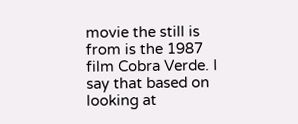movie the still is from is the 1987 film Cobra Verde. I say that based on looking at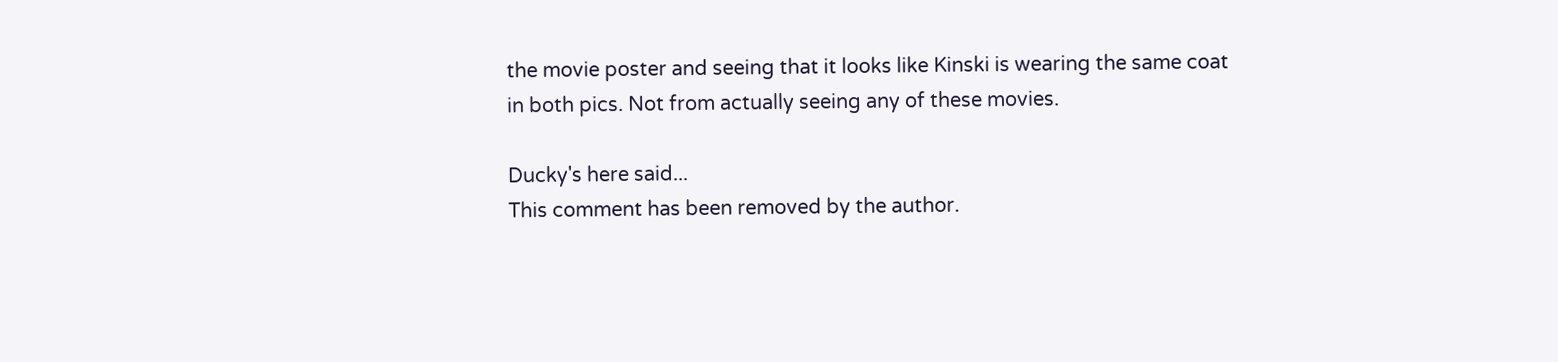the movie poster and seeing that it looks like Kinski is wearing the same coat in both pics. Not from actually seeing any of these movies.

Ducky's here said...
This comment has been removed by the author.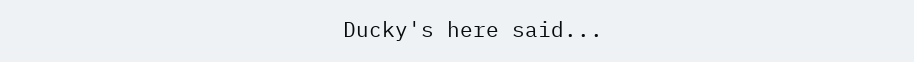Ducky's here said...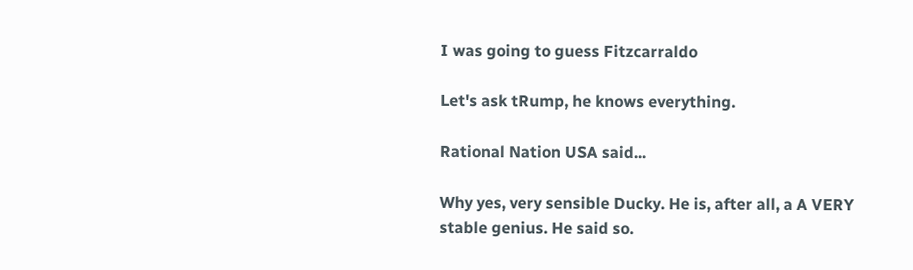I was going to guess Fitzcarraldo

Let's ask tRump, he knows everything.

Rational Nation USA said...

Why yes, very sensible Ducky. He is, after all, a A VERY stable genius. He said so.